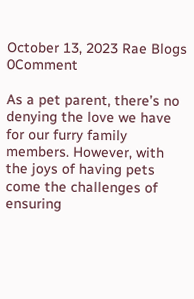October 13, 2023 Rae Blogs 0Comment

As a pet parent, there’s no denying the love we have for our furry family members. However, with the joys of having pets come the challenges of ensuring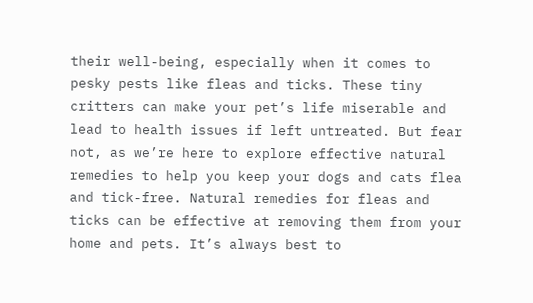their well-being, especially when it comes to pesky pests like fleas and ticks. These tiny critters can make your pet’s life miserable and lead to health issues if left untreated. But fear not, as we’re here to explore effective natural remedies to help you keep your dogs and cats flea and tick-free. Natural remedies for fleas and ticks can be effective at removing them from your home and pets. It’s always best to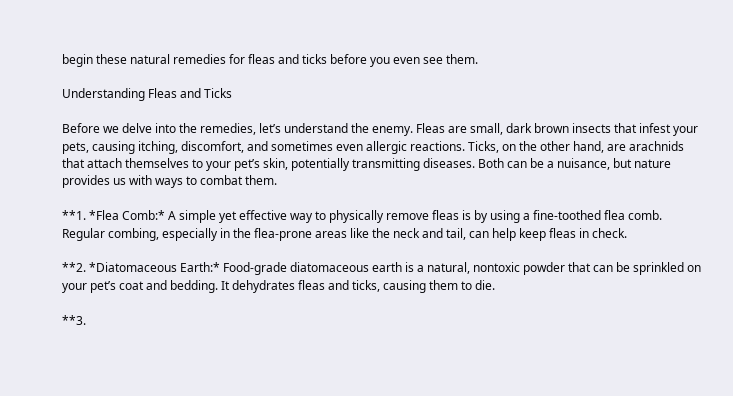begin these natural remedies for fleas and ticks before you even see them.

Understanding Fleas and Ticks

Before we delve into the remedies, let’s understand the enemy. Fleas are small, dark brown insects that infest your pets, causing itching, discomfort, and sometimes even allergic reactions. Ticks, on the other hand, are arachnids that attach themselves to your pet’s skin, potentially transmitting diseases. Both can be a nuisance, but nature provides us with ways to combat them.

**1. *Flea Comb:* A simple yet effective way to physically remove fleas is by using a fine-toothed flea comb. Regular combing, especially in the flea-prone areas like the neck and tail, can help keep fleas in check.

**2. *Diatomaceous Earth:* Food-grade diatomaceous earth is a natural, nontoxic powder that can be sprinkled on your pet’s coat and bedding. It dehydrates fleas and ticks, causing them to die.

**3.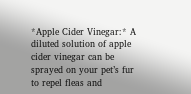*Apple Cider Vinegar:* A diluted solution of apple cider vinegar can be sprayed on your pet’s fur to repel fleas and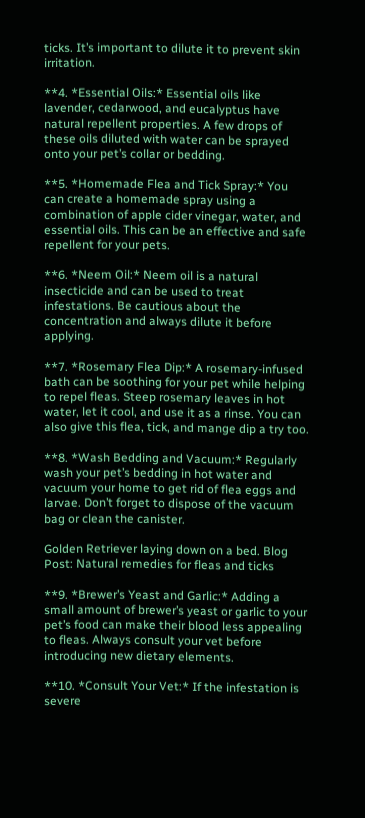ticks. It’s important to dilute it to prevent skin irritation.

**4. *Essential Oils:* Essential oils like lavender, cedarwood, and eucalyptus have natural repellent properties. A few drops of these oils diluted with water can be sprayed onto your pet’s collar or bedding.

**5. *Homemade Flea and Tick Spray:* You can create a homemade spray using a combination of apple cider vinegar, water, and essential oils. This can be an effective and safe repellent for your pets.

**6. *Neem Oil:* Neem oil is a natural insecticide and can be used to treat infestations. Be cautious about the concentration and always dilute it before applying.

**7. *Rosemary Flea Dip:* A rosemary-infused bath can be soothing for your pet while helping to repel fleas. Steep rosemary leaves in hot water, let it cool, and use it as a rinse. You can also give this flea, tick, and mange dip a try too.

**8. *Wash Bedding and Vacuum:* Regularly wash your pet’s bedding in hot water and vacuum your home to get rid of flea eggs and larvae. Don’t forget to dispose of the vacuum bag or clean the canister.

Golden Retriever laying down on a bed. Blog Post: Natural remedies for fleas and ticks

**9. *Brewer’s Yeast and Garlic:* Adding a small amount of brewer’s yeast or garlic to your pet’s food can make their blood less appealing to fleas. Always consult your vet before introducing new dietary elements.

**10. *Consult Your Vet:* If the infestation is severe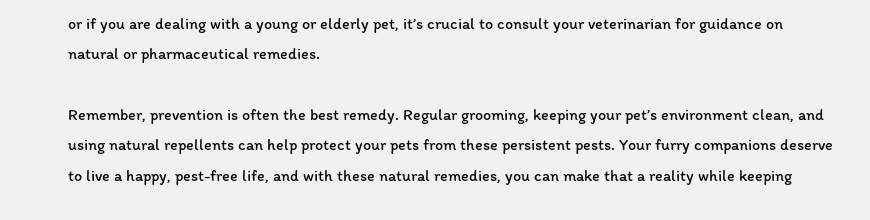or if you are dealing with a young or elderly pet, it’s crucial to consult your veterinarian for guidance on natural or pharmaceutical remedies.

Remember, prevention is often the best remedy. Regular grooming, keeping your pet’s environment clean, and using natural repellents can help protect your pets from these persistent pests. Your furry companions deserve to live a happy, pest-free life, and with these natural remedies, you can make that a reality while keeping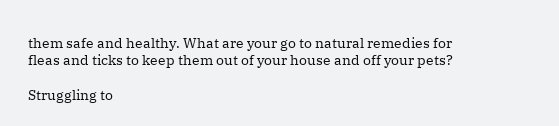them safe and healthy. What are your go to natural remedies for fleas and ticks to keep them out of your house and off your pets?

Struggling to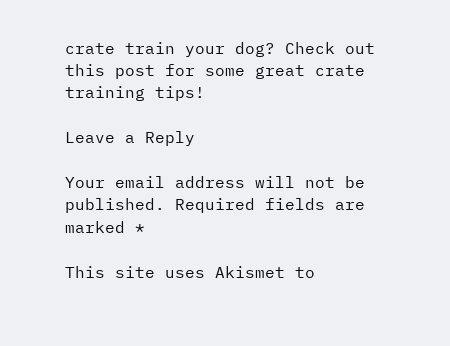crate train your dog? Check out this post for some great crate training tips!

Leave a Reply

Your email address will not be published. Required fields are marked *

This site uses Akismet to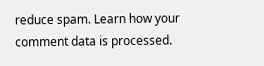reduce spam. Learn how your comment data is processed.